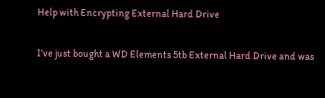Help with Encrypting External Hard Drive

I've just bought a WD Elements 5tb External Hard Drive and was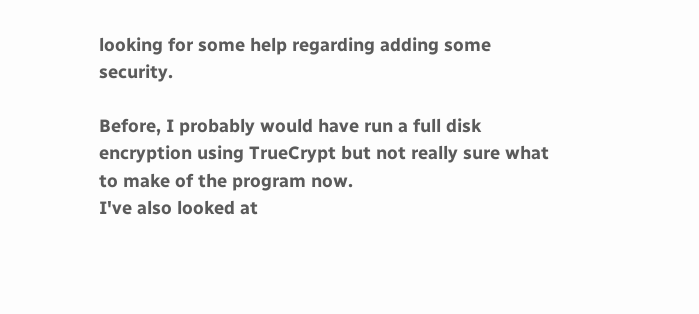looking for some help regarding adding some security.

Before, I probably would have run a full disk encryption using TrueCrypt but not really sure what to make of the program now.
I've also looked at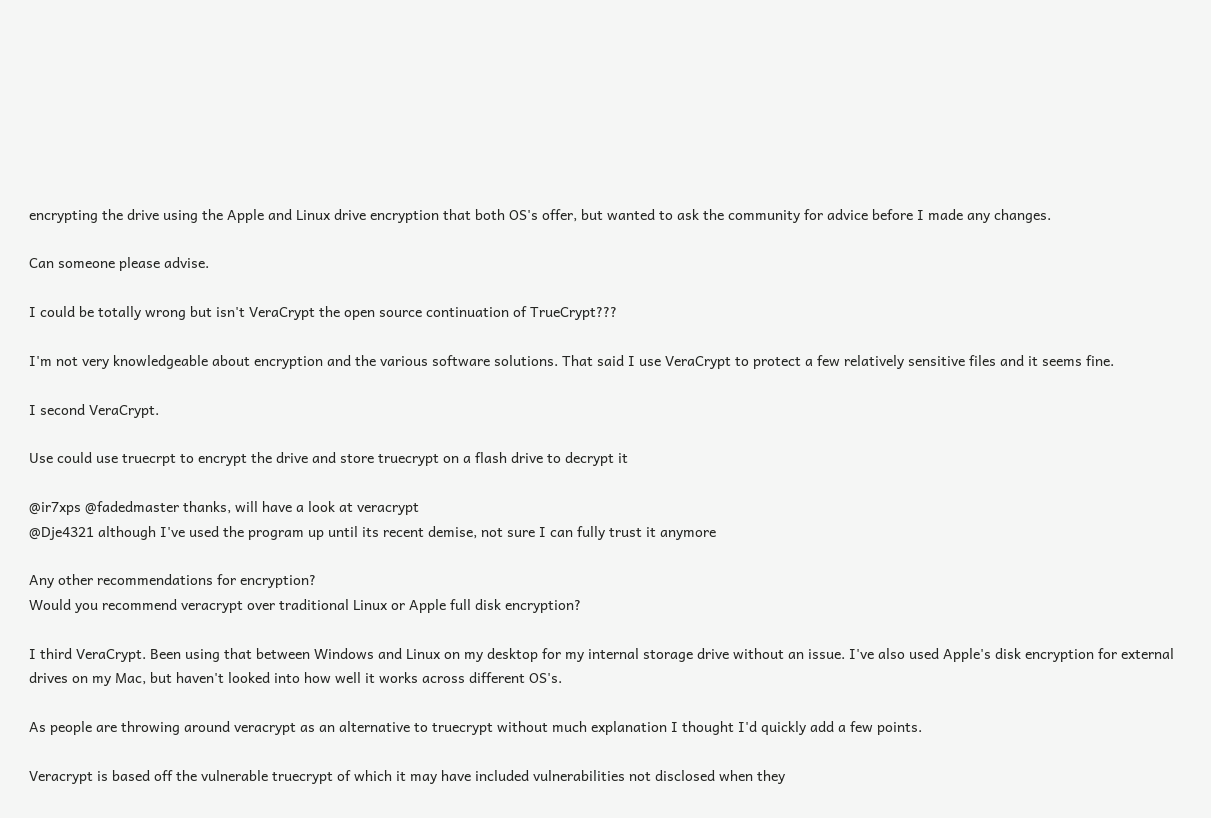encrypting the drive using the Apple and Linux drive encryption that both OS's offer, but wanted to ask the community for advice before I made any changes.

Can someone please advise.

I could be totally wrong but isn't VeraCrypt the open source continuation of TrueCrypt???

I'm not very knowledgeable about encryption and the various software solutions. That said I use VeraCrypt to protect a few relatively sensitive files and it seems fine.

I second VeraCrypt.

Use could use truecrpt to encrypt the drive and store truecrypt on a flash drive to decrypt it

@ir7xps @fadedmaster thanks, will have a look at veracrypt
@Dje4321 although I've used the program up until its recent demise, not sure I can fully trust it anymore

Any other recommendations for encryption?
Would you recommend veracrypt over traditional Linux or Apple full disk encryption?

I third VeraCrypt. Been using that between Windows and Linux on my desktop for my internal storage drive without an issue. I've also used Apple's disk encryption for external drives on my Mac, but haven't looked into how well it works across different OS's.

As people are throwing around veracrypt as an alternative to truecrypt without much explanation I thought I'd quickly add a few points.

Veracrypt is based off the vulnerable truecrypt of which it may have included vulnerabilities not disclosed when they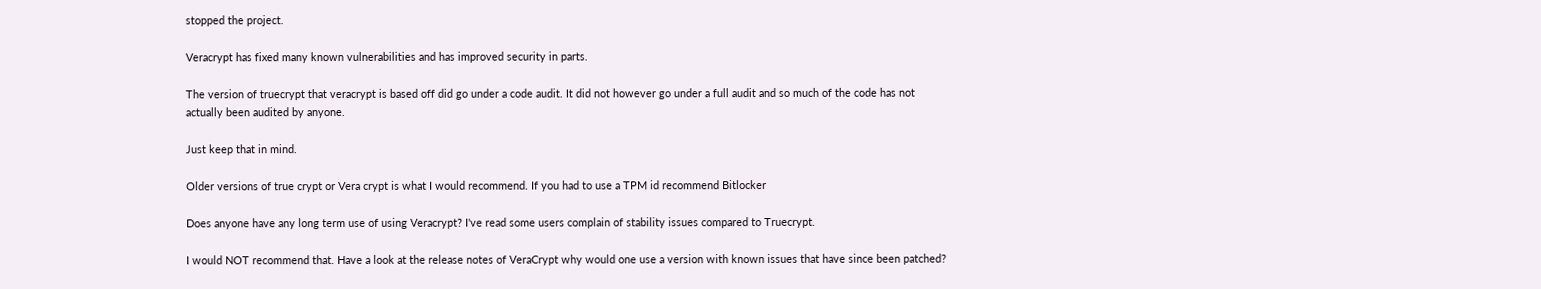stopped the project.

Veracrypt has fixed many known vulnerabilities and has improved security in parts.

The version of truecrypt that veracrypt is based off did go under a code audit. It did not however go under a full audit and so much of the code has not actually been audited by anyone.

Just keep that in mind.

Older versions of true crypt or Vera crypt is what I would recommend. If you had to use a TPM id recommend Bitlocker

Does anyone have any long term use of using Veracrypt? I've read some users complain of stability issues compared to Truecrypt.

I would NOT recommend that. Have a look at the release notes of VeraCrypt why would one use a version with known issues that have since been patched?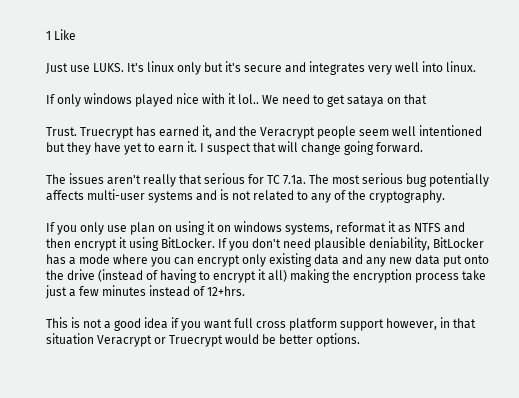1 Like

Just use LUKS. It's linux only but it's secure and integrates very well into linux.

If only windows played nice with it lol.. We need to get sataya on that

Trust. Truecrypt has earned it, and the Veracrypt people seem well intentioned but they have yet to earn it. I suspect that will change going forward.

The issues aren't really that serious for TC 7.1a. The most serious bug potentially affects multi-user systems and is not related to any of the cryptography.

If you only use plan on using it on windows systems, reformat it as NTFS and then encrypt it using BitLocker. If you don't need plausible deniability, BitLocker has a mode where you can encrypt only existing data and any new data put onto the drive (instead of having to encrypt it all) making the encryption process take just a few minutes instead of 12+hrs.

This is not a good idea if you want full cross platform support however, in that situation Veracrypt or Truecrypt would be better options.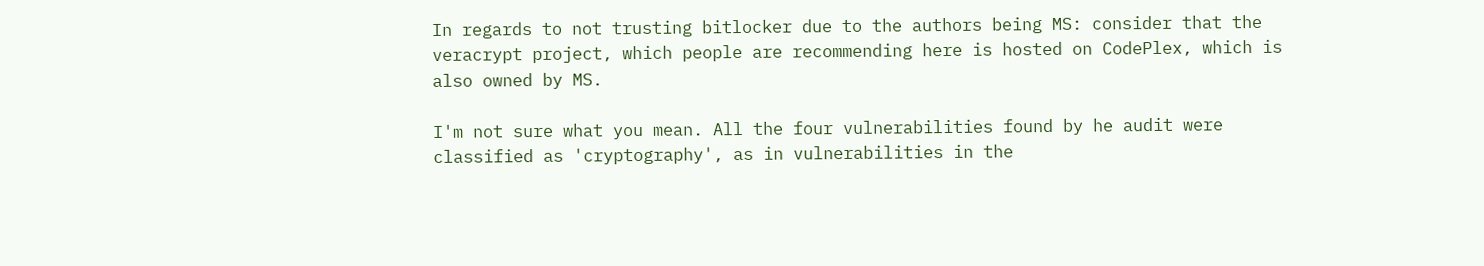In regards to not trusting bitlocker due to the authors being MS: consider that the veracrypt project, which people are recommending here is hosted on CodePlex, which is also owned by MS.

I'm not sure what you mean. All the four vulnerabilities found by he audit were classified as 'cryptography', as in vulnerabilities in the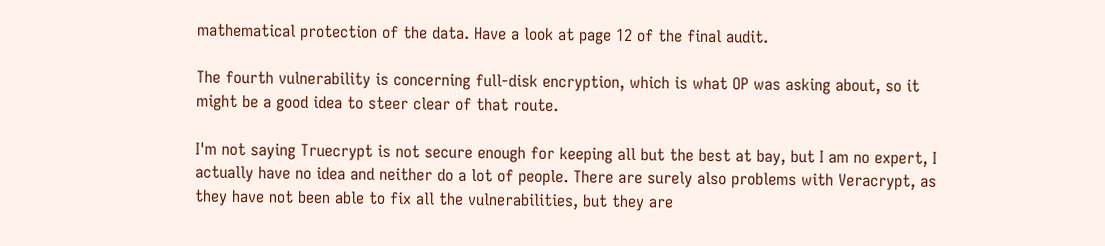mathematical protection of the data. Have a look at page 12 of the final audit.

The fourth vulnerability is concerning full-disk encryption, which is what OP was asking about, so it might be a good idea to steer clear of that route.

I'm not saying Truecrypt is not secure enough for keeping all but the best at bay, but I am no expert, I actually have no idea and neither do a lot of people. There are surely also problems with Veracrypt, as they have not been able to fix all the vulnerabilities, but they are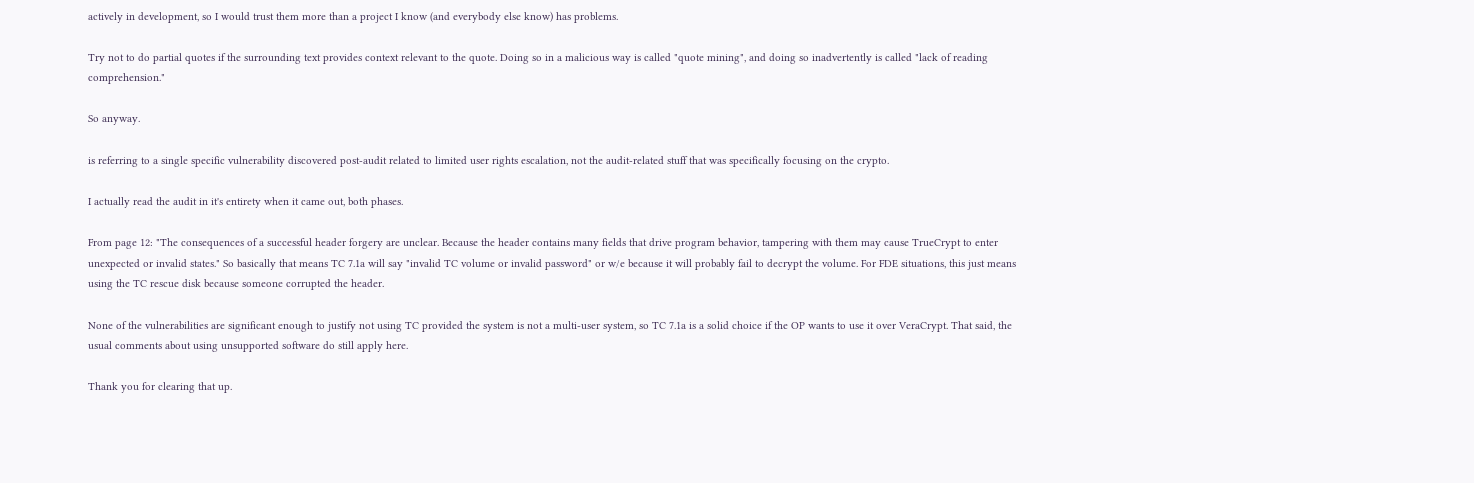actively in development, so I would trust them more than a project I know (and everybody else know) has problems.

Try not to do partial quotes if the surrounding text provides context relevant to the quote. Doing so in a malicious way is called "quote mining", and doing so inadvertently is called "lack of reading comprehension."

So anyway.

is referring to a single specific vulnerability discovered post-audit related to limited user rights escalation, not the audit-related stuff that was specifically focusing on the crypto.

I actually read the audit in it's entirety when it came out, both phases.

From page 12: "The consequences of a successful header forgery are unclear. Because the header contains many fields that drive program behavior, tampering with them may cause TrueCrypt to enter unexpected or invalid states." So basically that means TC 7.1a will say "invalid TC volume or invalid password" or w/e because it will probably fail to decrypt the volume. For FDE situations, this just means using the TC rescue disk because someone corrupted the header.

None of the vulnerabilities are significant enough to justify not using TC provided the system is not a multi-user system, so TC 7.1a is a solid choice if the OP wants to use it over VeraCrypt. That said, the usual comments about using unsupported software do still apply here.

Thank you for clearing that up.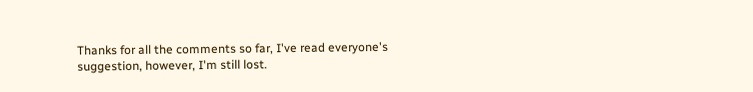Thanks for all the comments so far, I've read everyone's suggestion, however, I'm still lost.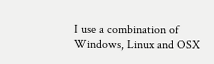I use a combination of Windows, Linux and OSX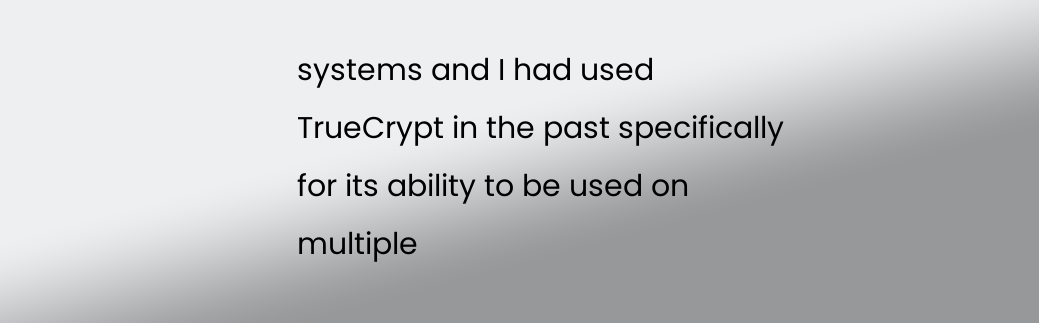systems and I had used TrueCrypt in the past specifically for its ability to be used on multiple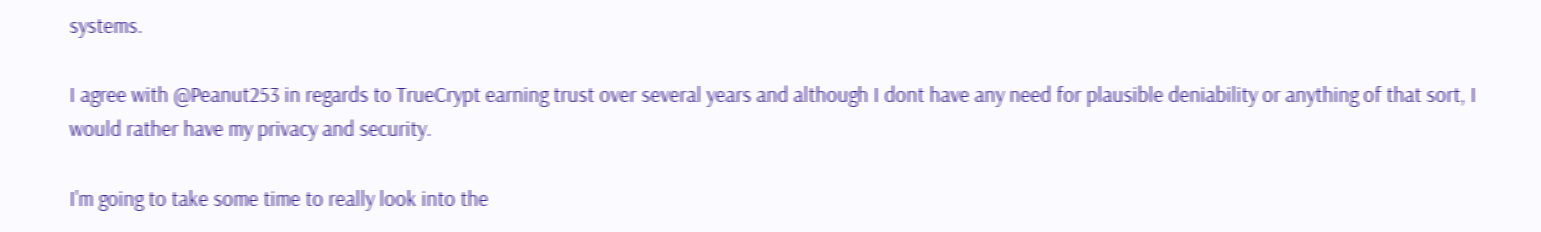systems.

I agree with @Peanut253 in regards to TrueCrypt earning trust over several years and although I dont have any need for plausible deniability or anything of that sort, I would rather have my privacy and security.

I'm going to take some time to really look into the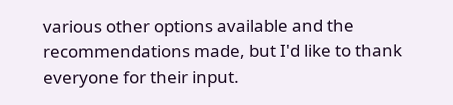various other options available and the recommendations made, but I'd like to thank everyone for their input.